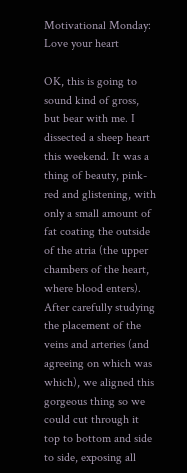Motivational Monday: Love your heart

OK, this is going to sound kind of gross, but bear with me. I dissected a sheep heart this weekend. It was a thing of beauty, pink-red and glistening, with only a small amount of fat coating the outside of the atria (the upper chambers of the heart, where blood enters). After carefully studying the placement of the veins and arteries (and agreeing on which was which), we aligned this gorgeous thing so we could cut through it top to bottom and side to side, exposing all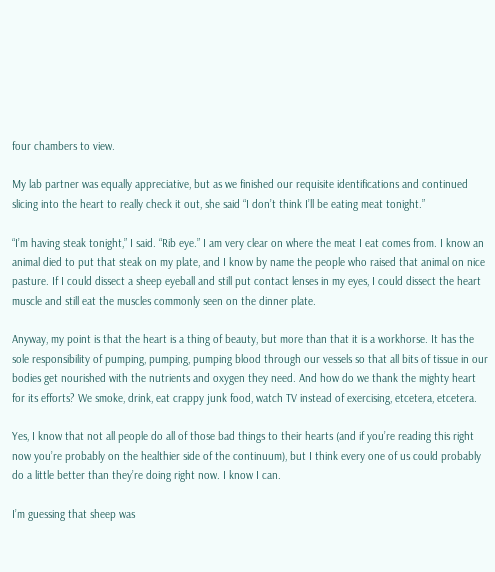four chambers to view.

My lab partner was equally appreciative, but as we finished our requisite identifications and continued slicing into the heart to really check it out, she said “I don’t think I’ll be eating meat tonight.”

“I’m having steak tonight,” I said. “Rib eye.” I am very clear on where the meat I eat comes from. I know an animal died to put that steak on my plate, and I know by name the people who raised that animal on nice pasture. If I could dissect a sheep eyeball and still put contact lenses in my eyes, I could dissect the heart muscle and still eat the muscles commonly seen on the dinner plate.

Anyway, my point is that the heart is a thing of beauty, but more than that it is a workhorse. It has the sole responsibility of pumping, pumping, pumping blood through our vessels so that all bits of tissue in our bodies get nourished with the nutrients and oxygen they need. And how do we thank the mighty heart for its efforts? We smoke, drink, eat crappy junk food, watch TV instead of exercising, etcetera, etcetera.

Yes, I know that not all people do all of those bad things to their hearts (and if you’re reading this right now you’re probably on the healthier side of the continuum), but I think every one of us could probably do a little better than they’re doing right now. I know I can.

I’m guessing that sheep was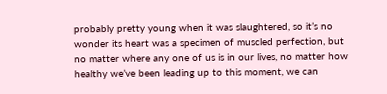probably pretty young when it was slaughtered, so it’s no wonder its heart was a specimen of muscled perfection, but no matter where any one of us is in our lives, no matter how healthy we’ve been leading up to this moment, we can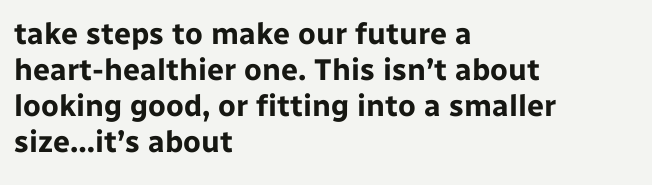take steps to make our future a heart-healthier one. This isn’t about looking good, or fitting into a smaller size…it’s about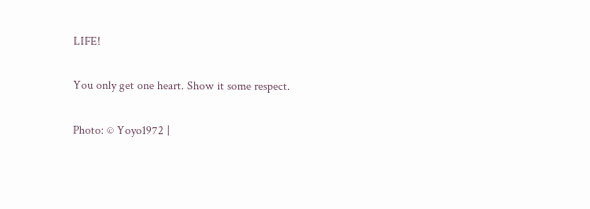LIFE!

You only get one heart. Show it some respect.

Photo: © Yoyo1972 |